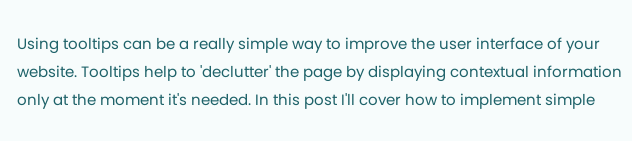Using tooltips can be a really simple way to improve the user interface of your website. Tooltips help to 'declutter' the page by displaying contextual information only at the moment it's needed. In this post I'll cover how to implement simple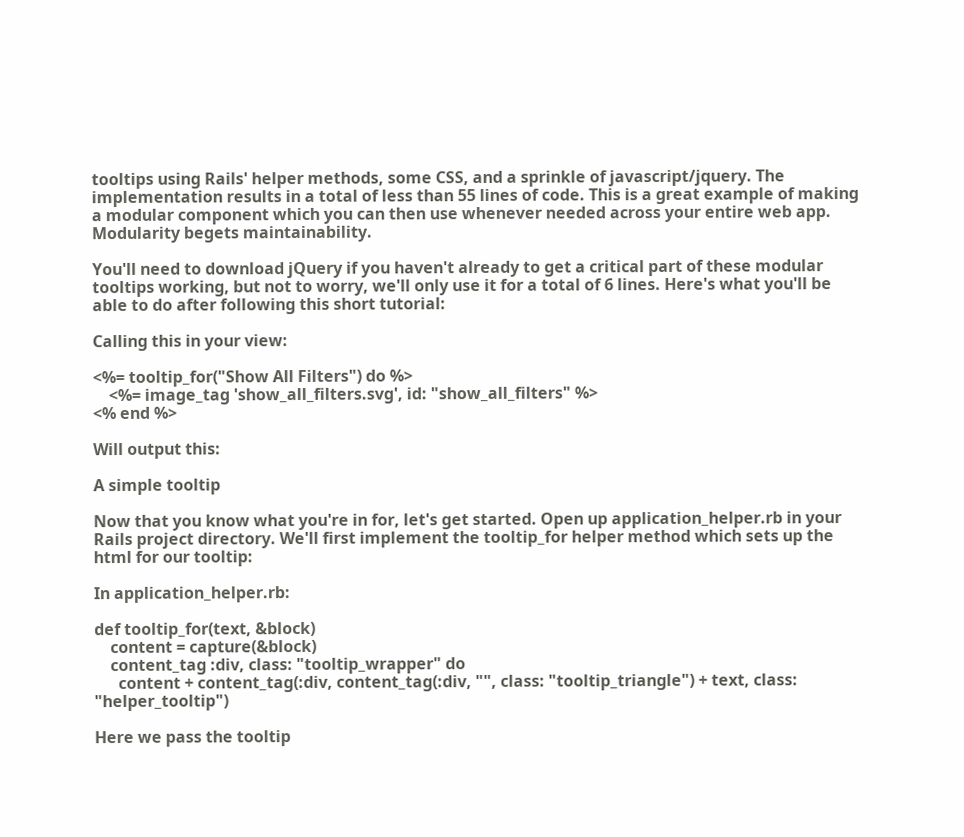tooltips using Rails' helper methods, some CSS, and a sprinkle of javascript/jquery. The implementation results in a total of less than 55 lines of code. This is a great example of making a modular component which you can then use whenever needed across your entire web app. Modularity begets maintainability.

You'll need to download jQuery if you haven't already to get a critical part of these modular tooltips working, but not to worry, we'll only use it for a total of 6 lines. Here's what you'll be able to do after following this short tutorial:

Calling this in your view:

<%= tooltip_for("Show All Filters") do %>
    <%= image_tag 'show_all_filters.svg', id: "show_all_filters" %>
<% end %>

Will output this:

A simple tooltip

Now that you know what you're in for, let's get started. Open up application_helper.rb in your Rails project directory. We'll first implement the tooltip_for helper method which sets up the html for our tooltip:

In application_helper.rb:

def tooltip_for(text, &block)
    content = capture(&block)
    content_tag :div, class: "tooltip_wrapper" do
      content + content_tag(:div, content_tag(:div, "", class: "tooltip_triangle") + text, class: "helper_tooltip")

Here we pass the tooltip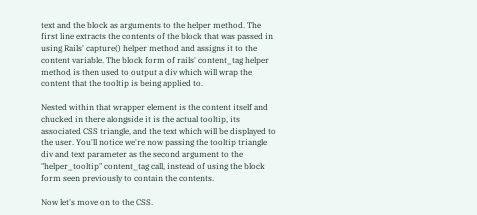text and the block as arguments to the helper method. The first line extracts the contents of the block that was passed in using Rails' capture() helper method and assigns it to the content variable. The block form of rails' content_tag helper method is then used to output a div which will wrap the content that the tooltip is being applied to.

Nested within that wrapper element is the content itself and chucked in there alongside it is the actual tooltip, its associated CSS triangle, and the text which will be displayed to the user. You'll notice we're now passing the tooltip triangle div and text parameter as the second argument to the "helper_tooltip" content_tag call, instead of using the block form seen previously to contain the contents.

Now let's move on to the CSS.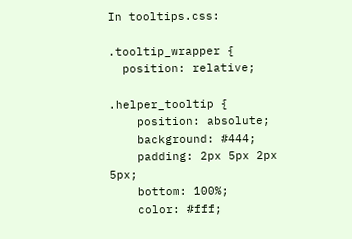In tooltips.css:

.tooltip_wrapper {
  position: relative;

.helper_tooltip {
    position: absolute;
    background: #444;
    padding: 2px 5px 2px 5px;
    bottom: 100%;
    color: #fff;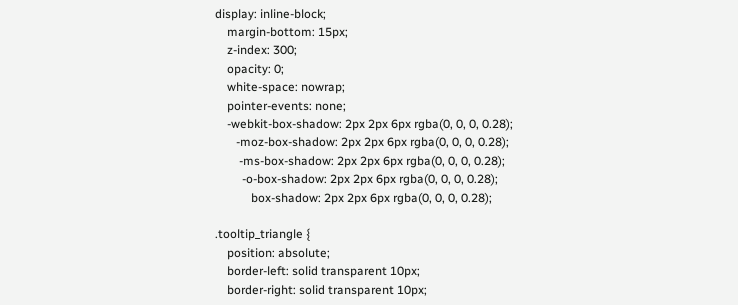display: inline-block;
    margin-bottom: 15px;
    z-index: 300;
    opacity: 0;
    white-space: nowrap;
    pointer-events: none;
    -webkit-box-shadow: 2px 2px 6px rgba(0, 0, 0, 0.28);
       -moz-box-shadow: 2px 2px 6px rgba(0, 0, 0, 0.28);
        -ms-box-shadow: 2px 2px 6px rgba(0, 0, 0, 0.28);
         -o-box-shadow: 2px 2px 6px rgba(0, 0, 0, 0.28);
            box-shadow: 2px 2px 6px rgba(0, 0, 0, 0.28);

.tooltip_triangle {
    position: absolute;
    border-left: solid transparent 10px;
    border-right: solid transparent 10px;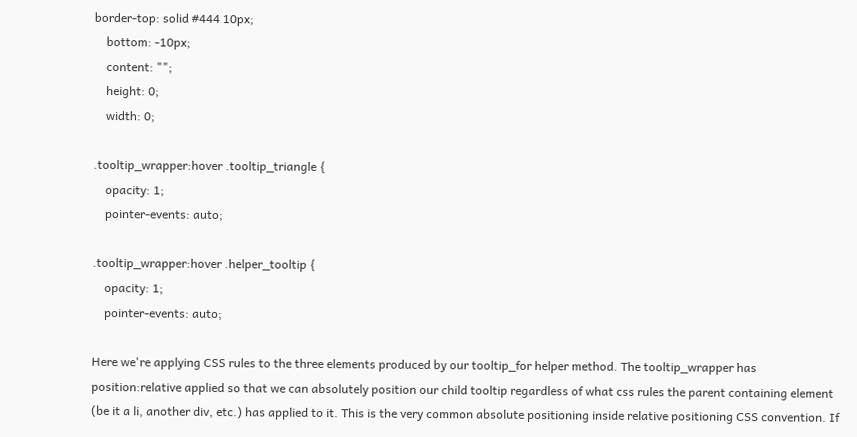border-top: solid #444 10px;
    bottom: -10px;
    content: "";
    height: 0;
    width: 0;

.tooltip_wrapper:hover .tooltip_triangle {
    opacity: 1;
    pointer-events: auto;

.tooltip_wrapper:hover .helper_tooltip {
    opacity: 1;
    pointer-events: auto;

Here we're applying CSS rules to the three elements produced by our tooltip_for helper method. The tooltip_wrapper has position:relative applied so that we can absolutely position our child tooltip regardless of what css rules the parent containing element (be it a li, another div, etc.) has applied to it. This is the very common absolute positioning inside relative positioning CSS convention. If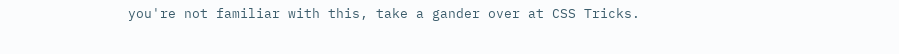you're not familiar with this, take a gander over at CSS Tricks.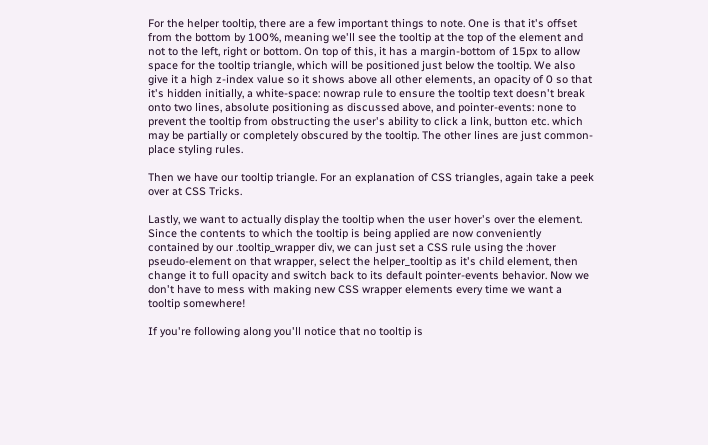For the helper tooltip, there are a few important things to note. One is that it's offset from the bottom by 100%, meaning we'll see the tooltip at the top of the element and not to the left, right or bottom. On top of this, it has a margin-bottom of 15px to allow space for the tooltip triangle, which will be positioned just below the tooltip. We also give it a high z-index value so it shows above all other elements, an opacity of 0 so that it's hidden initially, a white-space: nowrap rule to ensure the tooltip text doesn't break onto two lines, absolute positioning as discussed above, and pointer-events: none to prevent the tooltip from obstructing the user's ability to click a link, button etc. which may be partially or completely obscured by the tooltip. The other lines are just common-place styling rules.

Then we have our tooltip triangle. For an explanation of CSS triangles, again take a peek over at CSS Tricks.

Lastly, we want to actually display the tooltip when the user hover's over the element. Since the contents to which the tooltip is being applied are now conveniently contained by our .tooltip_wrapper div, we can just set a CSS rule using the :hover pseudo-element on that wrapper, select the helper_tooltip as it's child element, then change it to full opacity and switch back to its default pointer-events behavior. Now we don't have to mess with making new CSS wrapper elements every time we want a tooltip somewhere!

If you're following along you'll notice that no tooltip is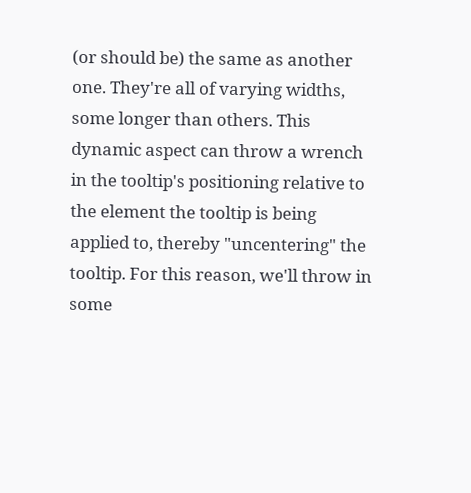(or should be) the same as another one. They're all of varying widths, some longer than others. This dynamic aspect can throw a wrench in the tooltip's positioning relative to the element the tooltip is being applied to, thereby "uncentering" the tooltip. For this reason, we'll throw in some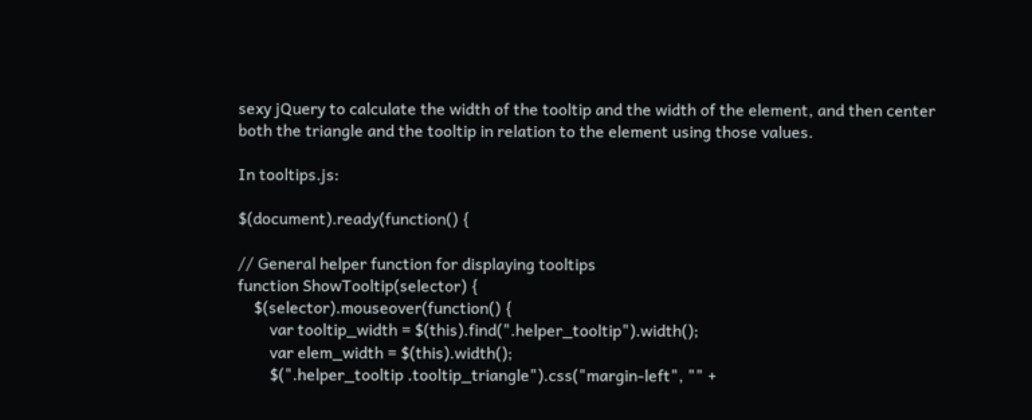sexy jQuery to calculate the width of the tooltip and the width of the element, and then center both the triangle and the tooltip in relation to the element using those values.

In tooltips.js:

$(document).ready(function() {

// General helper function for displaying tooltips
function ShowTooltip(selector) {
    $(selector).mouseover(function() {
        var tooltip_width = $(this).find(".helper_tooltip").width();
        var elem_width = $(this).width();
        $(".helper_tooltip .tooltip_triangle").css("margin-left", "" +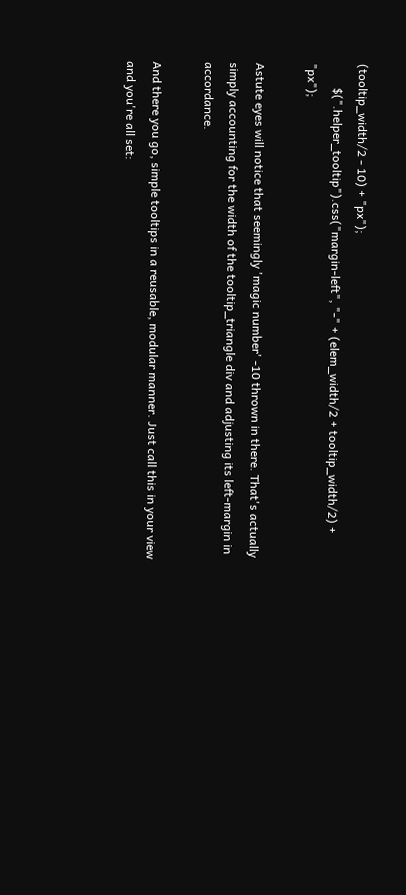(tooltip_width/2 - 10) + "px");
        $(".helper_tooltip").css("margin-left", "-" + (elem_width/2 + tooltip_width/2) + "px");

Astute eyes will notice that seemingly 'magic number' -10 thrown in there. That's actually simply accounting for the width of the tooltip_triangle div and adjusting its left-margin in accordance.

And there you go, simple tooltips in a reusable, modular manner. Just call this in your view and you're all set: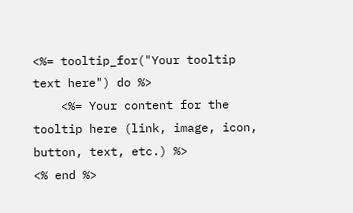<%= tooltip_for("Your tooltip text here") do %>
    <%= Your content for the tooltip here (link, image, icon, button, text, etc.) %>
<% end %>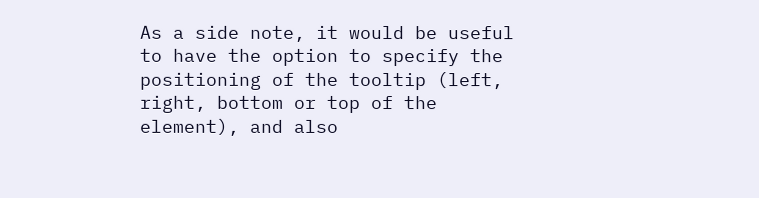As a side note, it would be useful to have the option to specify the positioning of the tooltip (left, right, bottom or top of the element), and also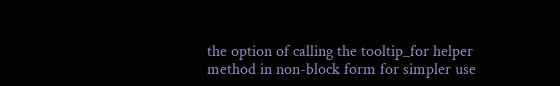the option of calling the tooltip_for helper method in non-block form for simpler use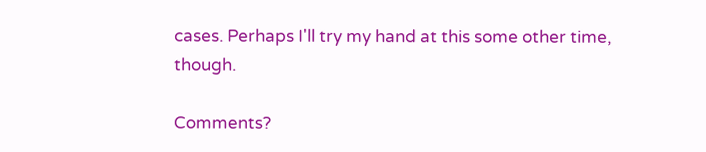cases. Perhaps I'll try my hand at this some other time, though.

Comments?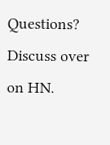Questions? Discuss over on HN.